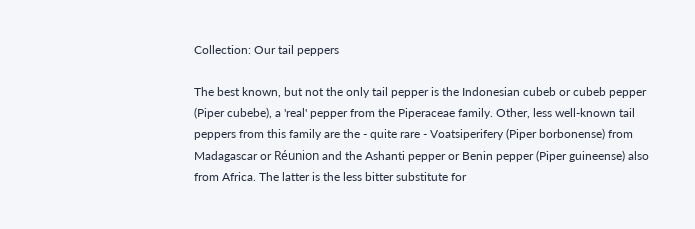Collection: Our tail peppers

The best known, but not the only tail pepper is the Indonesian cubeb or cubeb pepper (Piper cubebe), a 'real' pepper from the Piperaceae family. Other, less well-known tail peppers from this family are the - quite rare - Voatsiperifery (Piper borbonense) from Madagascar or Réunion and the Ashanti pepper or Benin pepper (Piper guineense) also from Africa. The latter is the less bitter substitute for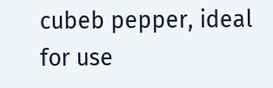cubeb pepper, ideal for use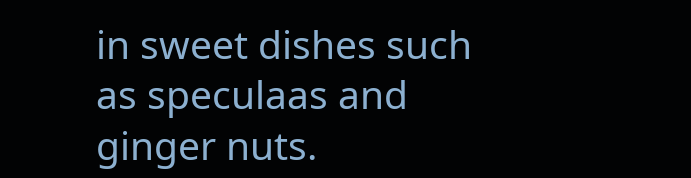in sweet dishes such as speculaas and ginger nuts.